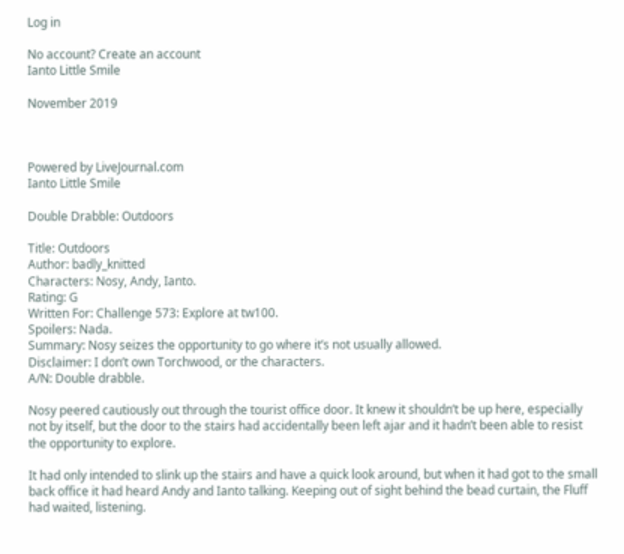Log in

No account? Create an account
Ianto Little Smile

November 2019



Powered by LiveJournal.com
Ianto Little Smile

Double Drabble: Outdoors

Title: Outdoors
Author: badly_knitted
Characters: Nosy, Andy, Ianto.
Rating: G
Written For: Challenge 573: Explore at tw100.
Spoilers: Nada.
Summary: Nosy seizes the opportunity to go where it’s not usually allowed.
Disclaimer: I don’t own Torchwood, or the characters.
A/N: Double drabble.

Nosy peered cautiously out through the tourist office door. It knew it shouldn’t be up here, especially not by itself, but the door to the stairs had accidentally been left ajar and it hadn’t been able to resist the opportunity to explore.

It had only intended to slink up the stairs and have a quick look around, but when it had got to the small back office it had heard Andy and Ianto talking. Keeping out of sight behind the bead curtain, the Fluff had waited, listening.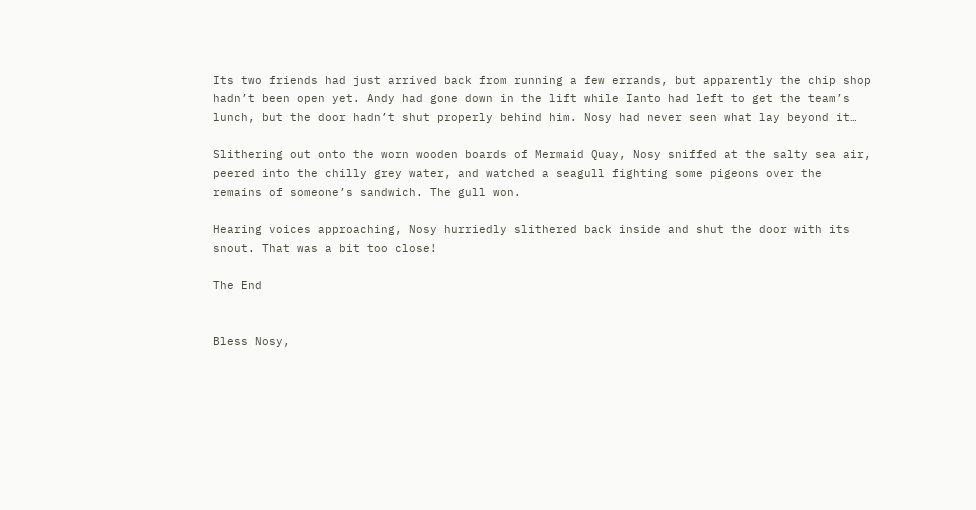Its two friends had just arrived back from running a few errands, but apparently the chip shop hadn’t been open yet. Andy had gone down in the lift while Ianto had left to get the team’s lunch, but the door hadn’t shut properly behind him. Nosy had never seen what lay beyond it…

Slithering out onto the worn wooden boards of Mermaid Quay, Nosy sniffed at the salty sea air, peered into the chilly grey water, and watched a seagull fighting some pigeons over the remains of someone’s sandwich. The gull won.

Hearing voices approaching, Nosy hurriedly slithered back inside and shut the door with its snout. That was a bit too close!

The End


Bless Nosy,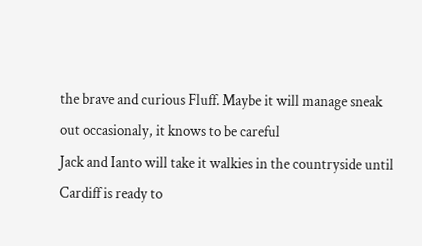the brave and curious Fluff. Maybe it will manage sneak out occasionaly, it knows to be careful
Jack and Ianto will take it walkies in the countryside until Cardiff is ready to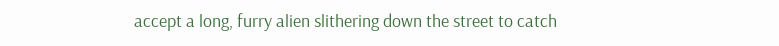accept a long, furry alien slithering down the street to catch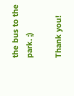the bus to the park. ;)

Thank you!